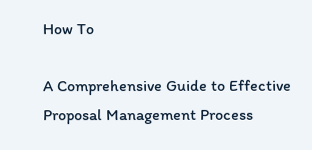How To

A Comprehensive Guide to Effective Proposal Management Process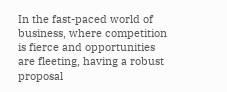In the fast-paced world of business, where competition is fierce and opportunities are fleeting, having a robust proposal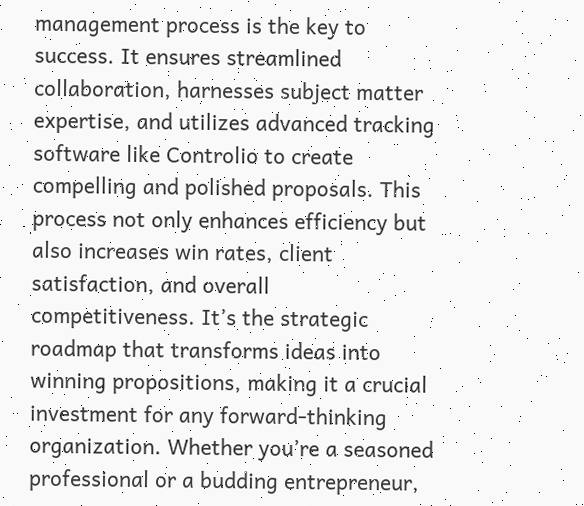management process is the key to success. It ensures streamlined collaboration, harnesses subject matter expertise, and utilizes advanced tracking software like Controlio to create compelling and polished proposals. This process not only enhances efficiency but also increases win rates, client satisfaction, and overall competitiveness. It’s the strategic roadmap that transforms ideas into winning propositions, making it a crucial investment for any forward-thinking organization. Whether you’re a seasoned professional or a budding entrepreneur,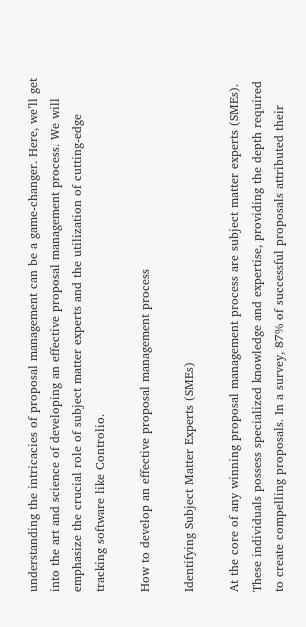understanding the intricacies of proposal management can be a game-changer. Here, we’ll get into the art and science of developing an effective proposal management process. We will emphasize the crucial role of subject matter experts and the utilization of cutting-edge tracking software like Controlio.

How to develop an effective proposal management process

Identifying Subject Matter Experts (SMEs)

At the core of any winning proposal management process are subject matter experts (SMEs). These individuals possess specialized knowledge and expertise, providing the depth required to create compelling proposals. In a survey, 87% of successful proposals attributed their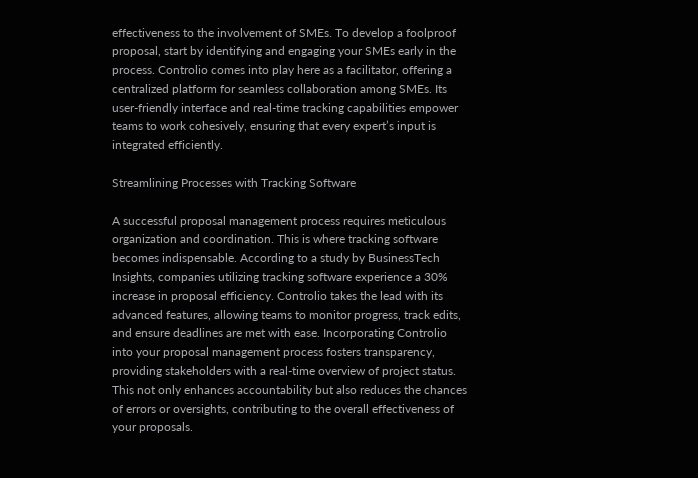effectiveness to the involvement of SMEs. To develop a foolproof proposal, start by identifying and engaging your SMEs early in the process. Controlio comes into play here as a facilitator, offering a centralized platform for seamless collaboration among SMEs. Its user-friendly interface and real-time tracking capabilities empower teams to work cohesively, ensuring that every expert’s input is integrated efficiently.

Streamlining Processes with Tracking Software

A successful proposal management process requires meticulous organization and coordination. This is where tracking software becomes indispensable. According to a study by BusinessTech Insights, companies utilizing tracking software experience a 30% increase in proposal efficiency. Controlio takes the lead with its advanced features, allowing teams to monitor progress, track edits, and ensure deadlines are met with ease. Incorporating Controlio into your proposal management process fosters transparency, providing stakeholders with a real-time overview of project status. This not only enhances accountability but also reduces the chances of errors or oversights, contributing to the overall effectiveness of your proposals.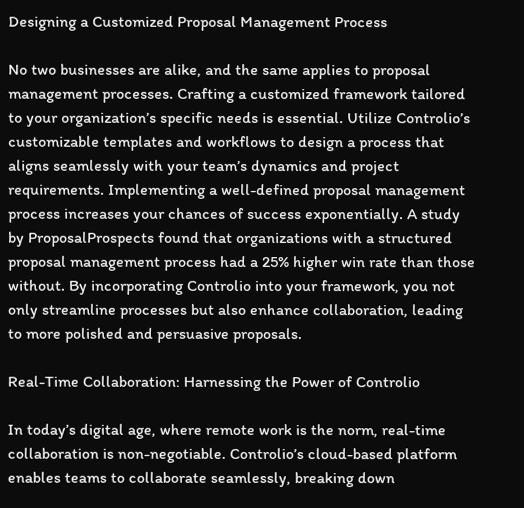Designing a Customized Proposal Management Process

No two businesses are alike, and the same applies to proposal management processes. Crafting a customized framework tailored to your organization’s specific needs is essential. Utilize Controlio’s customizable templates and workflows to design a process that aligns seamlessly with your team’s dynamics and project requirements. Implementing a well-defined proposal management process increases your chances of success exponentially. A study by ProposalProspects found that organizations with a structured proposal management process had a 25% higher win rate than those without. By incorporating Controlio into your framework, you not only streamline processes but also enhance collaboration, leading to more polished and persuasive proposals.

Real-Time Collaboration: Harnessing the Power of Controlio

In today’s digital age, where remote work is the norm, real-time collaboration is non-negotiable. Controlio’s cloud-based platform enables teams to collaborate seamlessly, breaking down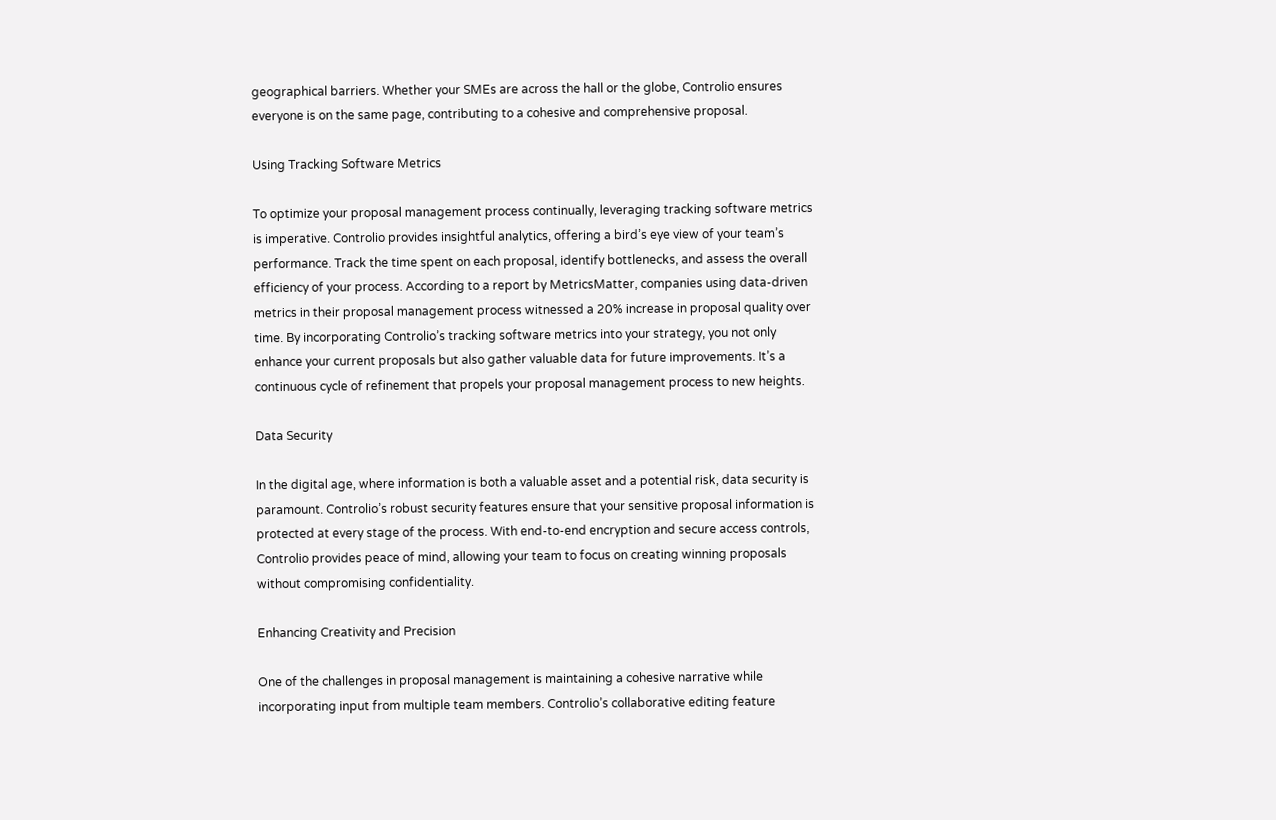geographical barriers. Whether your SMEs are across the hall or the globe, Controlio ensures everyone is on the same page, contributing to a cohesive and comprehensive proposal.

Using Tracking Software Metrics

To optimize your proposal management process continually, leveraging tracking software metrics is imperative. Controlio provides insightful analytics, offering a bird’s eye view of your team’s performance. Track the time spent on each proposal, identify bottlenecks, and assess the overall efficiency of your process. According to a report by MetricsMatter, companies using data-driven metrics in their proposal management process witnessed a 20% increase in proposal quality over time. By incorporating Controlio’s tracking software metrics into your strategy, you not only enhance your current proposals but also gather valuable data for future improvements. It’s a continuous cycle of refinement that propels your proposal management process to new heights.

Data Security

In the digital age, where information is both a valuable asset and a potential risk, data security is paramount. Controlio’s robust security features ensure that your sensitive proposal information is protected at every stage of the process. With end-to-end encryption and secure access controls, Controlio provides peace of mind, allowing your team to focus on creating winning proposals without compromising confidentiality.

Enhancing Creativity and Precision

One of the challenges in proposal management is maintaining a cohesive narrative while incorporating input from multiple team members. Controlio’s collaborative editing feature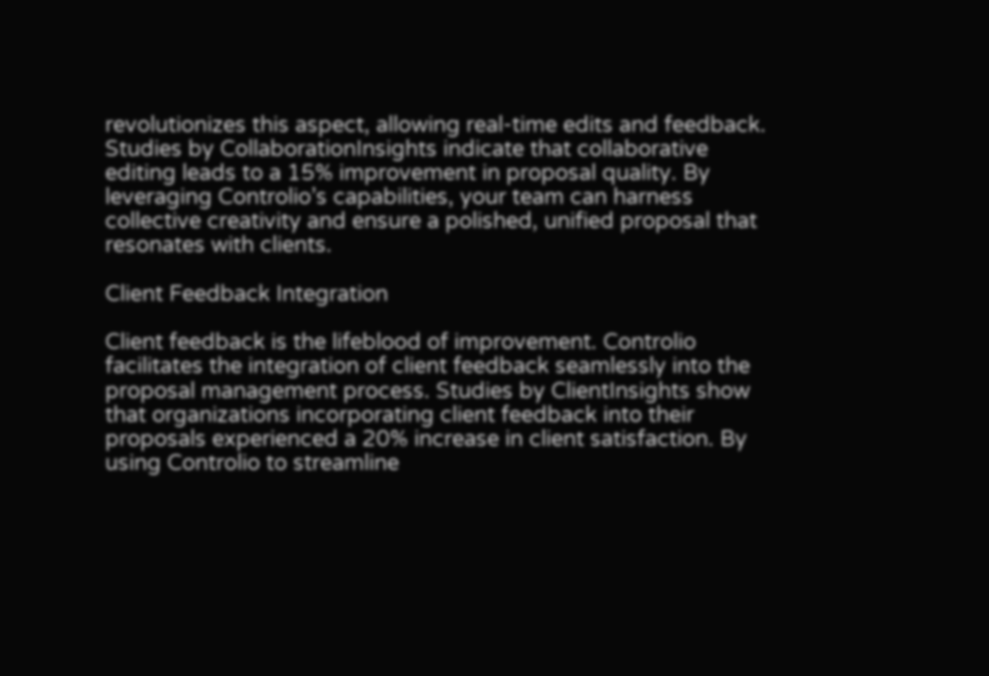revolutionizes this aspect, allowing real-time edits and feedback. Studies by CollaborationInsights indicate that collaborative editing leads to a 15% improvement in proposal quality. By leveraging Controlio’s capabilities, your team can harness collective creativity and ensure a polished, unified proposal that resonates with clients.

Client Feedback Integration

Client feedback is the lifeblood of improvement. Controlio facilitates the integration of client feedback seamlessly into the proposal management process. Studies by ClientInsights show that organizations incorporating client feedback into their proposals experienced a 20% increase in client satisfaction. By using Controlio to streamline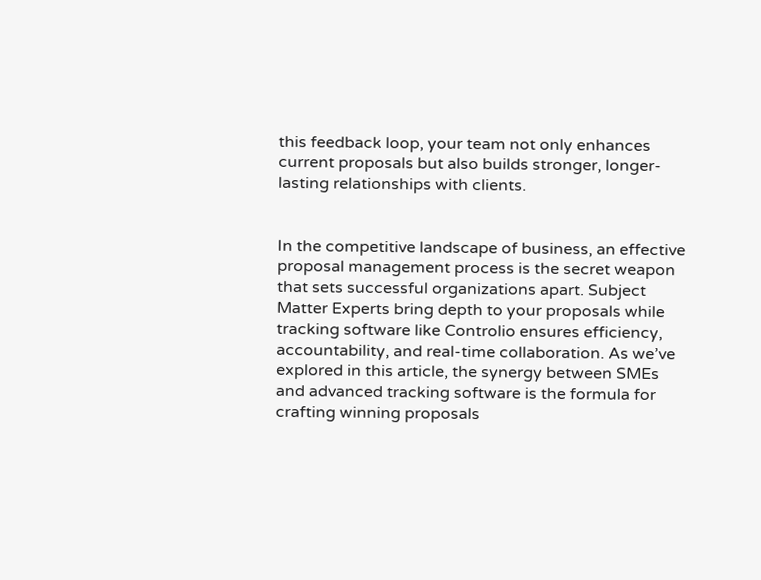this feedback loop, your team not only enhances current proposals but also builds stronger, longer-lasting relationships with clients.


In the competitive landscape of business, an effective proposal management process is the secret weapon that sets successful organizations apart. Subject Matter Experts bring depth to your proposals while tracking software like Controlio ensures efficiency, accountability, and real-time collaboration. As we’ve explored in this article, the synergy between SMEs and advanced tracking software is the formula for crafting winning proposals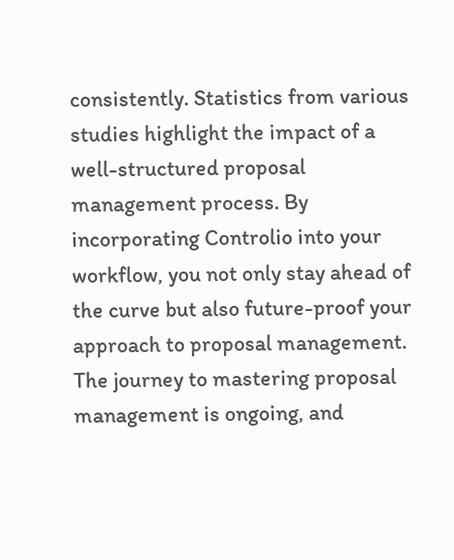consistently. Statistics from various studies highlight the impact of a well-structured proposal management process. By incorporating Controlio into your workflow, you not only stay ahead of the curve but also future-proof your approach to proposal management. The journey to mastering proposal management is ongoing, and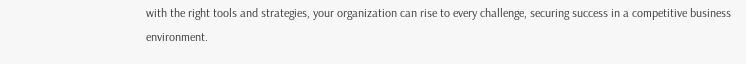with the right tools and strategies, your organization can rise to every challenge, securing success in a competitive business environment.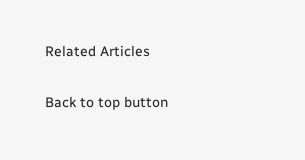Related Articles

Back to top button